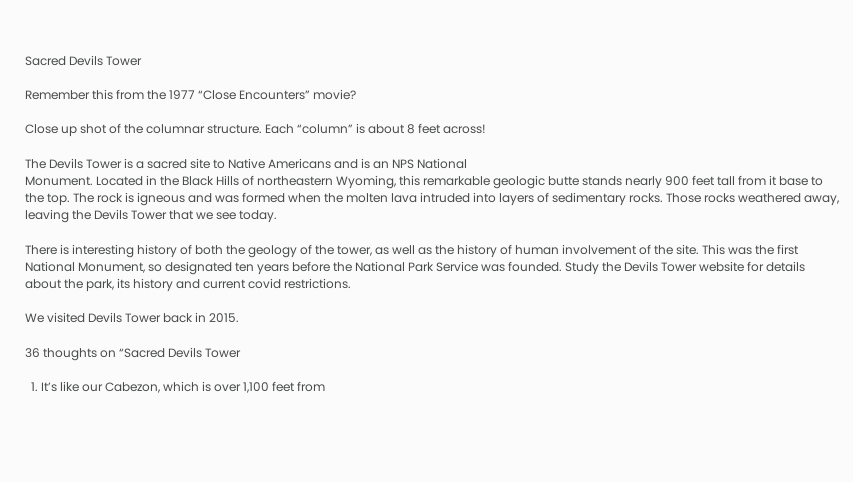Sacred Devils Tower

Remember this from the 1977 “Close Encounters” movie?

Close up shot of the columnar structure. Each “column” is about 8 feet across!

The Devils Tower is a sacred site to Native Americans and is an NPS National
Monument. Located in the Black Hills of northeastern Wyoming, this remarkable geologic butte stands nearly 900 feet tall from it base to the top. The rock is igneous and was formed when the molten lava intruded into layers of sedimentary rocks. Those rocks weathered away, leaving the Devils Tower that we see today.

There is interesting history of both the geology of the tower, as well as the history of human involvement of the site. This was the first National Monument, so designated ten years before the National Park Service was founded. Study the Devils Tower website for details about the park, its history and current covid restrictions.

We visited Devils Tower back in 2015.

36 thoughts on “Sacred Devils Tower

  1. It’s like our Cabezon, which is over 1,100 feet from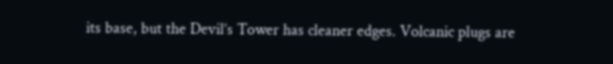its base, but the Devil’s Tower has cleaner edges. Volcanic plugs are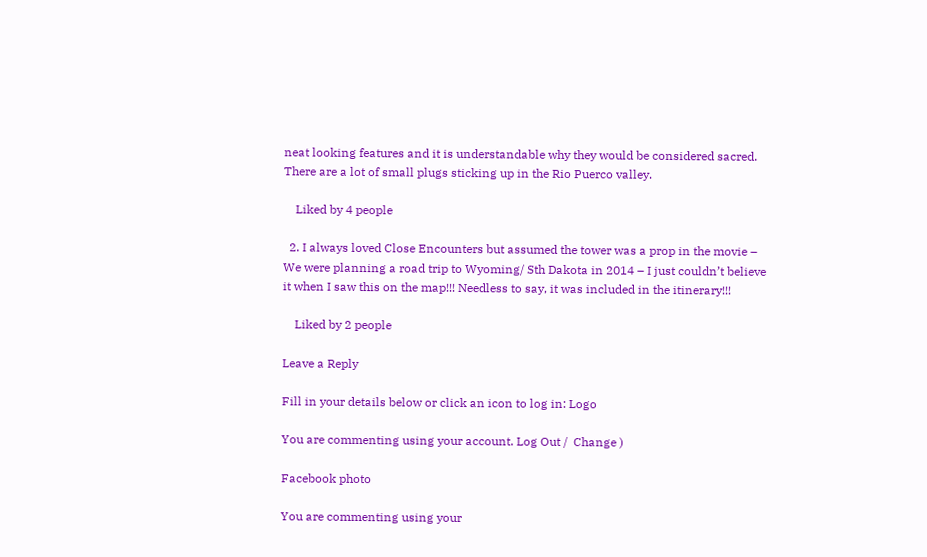neat looking features and it is understandable why they would be considered sacred. There are a lot of small plugs sticking up in the Rio Puerco valley.

    Liked by 4 people

  2. I always loved Close Encounters but assumed the tower was a prop in the movie – We were planning a road trip to Wyoming/ Sth Dakota in 2014 – I just couldn’t believe it when I saw this on the map!!! Needless to say, it was included in the itinerary!!!

    Liked by 2 people

Leave a Reply

Fill in your details below or click an icon to log in: Logo

You are commenting using your account. Log Out /  Change )

Facebook photo

You are commenting using your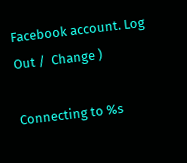Facebook account. Log Out /  Change )

Connecting to %s